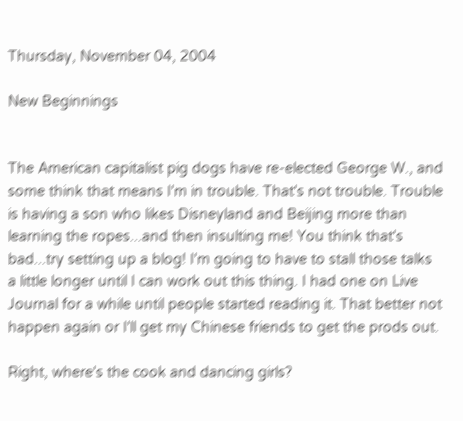Thursday, November 04, 2004

New Beginnings


The American capitalist pig dogs have re-elected George W., and some think that means I'm in trouble. That's not trouble. Trouble is having a son who likes Disneyland and Beijing more than learning the ropes...and then insulting me! You think that's bad...try setting up a blog! I'm going to have to stall those talks a little longer until I can work out this thing. I had one on Live Journal for a while until people started reading it. That better not happen again or I'll get my Chinese friends to get the prods out.

Right, where's the cook and dancing girls?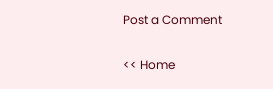Post a Comment

<< Home